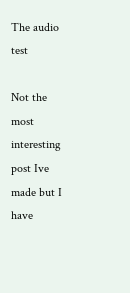The audio test

Not the most interesting post Ive made but I have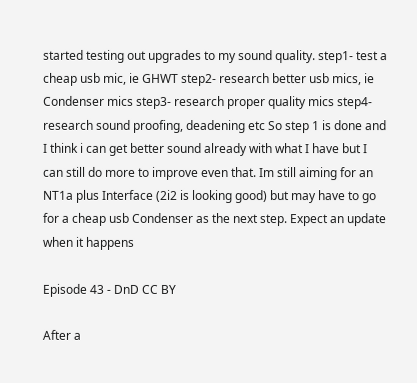started testing out upgrades to my sound quality. step1- test a cheap usb mic, ie GHWT step2- research better usb mics, ie Condenser mics step3- research proper quality mics step4- research sound proofing, deadening etc So step 1 is done and I think i can get better sound already with what I have but I can still do more to improve even that. Im still aiming for an NT1a plus Interface (2i2 is looking good) but may have to go for a cheap usb Condenser as the next step. Expect an update when it happens

Episode 43 - DnD CC BY

After a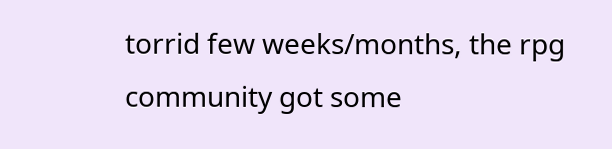torrid few weeks/months, the rpg community got some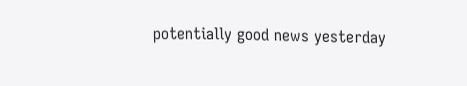potentially good news yesterday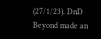(27/1/23). DnD Beyond made an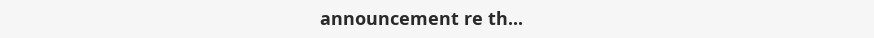announcement re th...